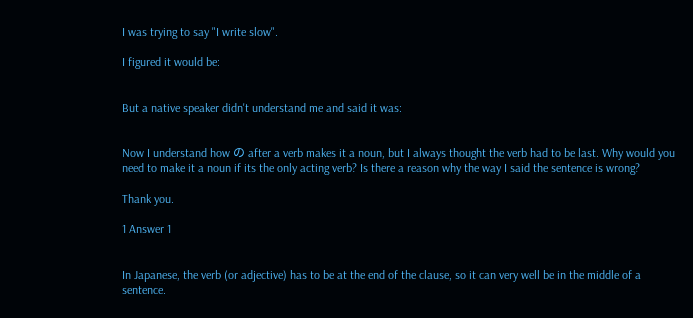I was trying to say "I write slow".

I figured it would be:


But a native speaker didn't understand me and said it was:


Now I understand how の after a verb makes it a noun, but I always thought the verb had to be last. Why would you need to make it a noun if its the only acting verb? Is there a reason why the way I said the sentence is wrong?

Thank you.

1 Answer 1


In Japanese, the verb (or adjective) has to be at the end of the clause, so it can very well be in the middle of a sentence.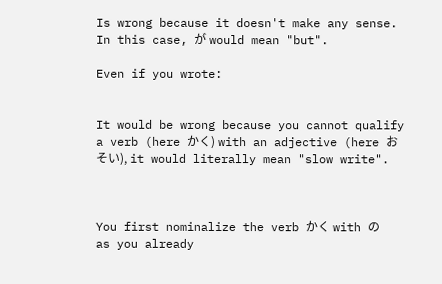Is wrong because it doesn't make any sense. In this case, が would mean "but".

Even if you wrote:


It would be wrong because you cannot qualify a verb (here かく) with an adjective (here おそい), it would literally mean "slow write".



You first nominalize the verb かく with の as you already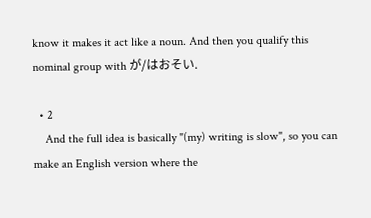know it makes it act like a noun. And then you qualify this nominal group with が/はおそい.

  • 2
    And the full idea is basically "(my) writing is slow", so you can make an English version where the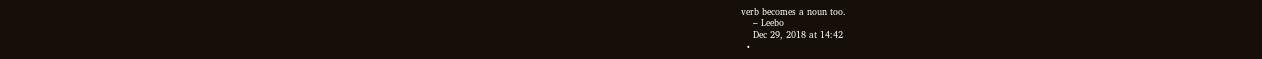verb becomes a noun too.
    – Leebo
    Dec 29, 2018 at 14:42
  •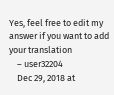Yes, feel free to edit my answer if you want to add your translation
    – user32204
    Dec 29, 2018 at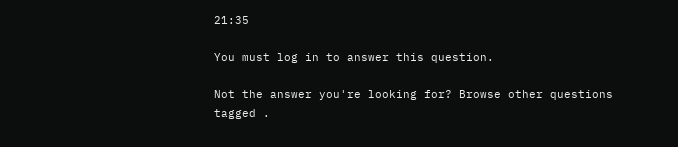21:35

You must log in to answer this question.

Not the answer you're looking for? Browse other questions tagged .